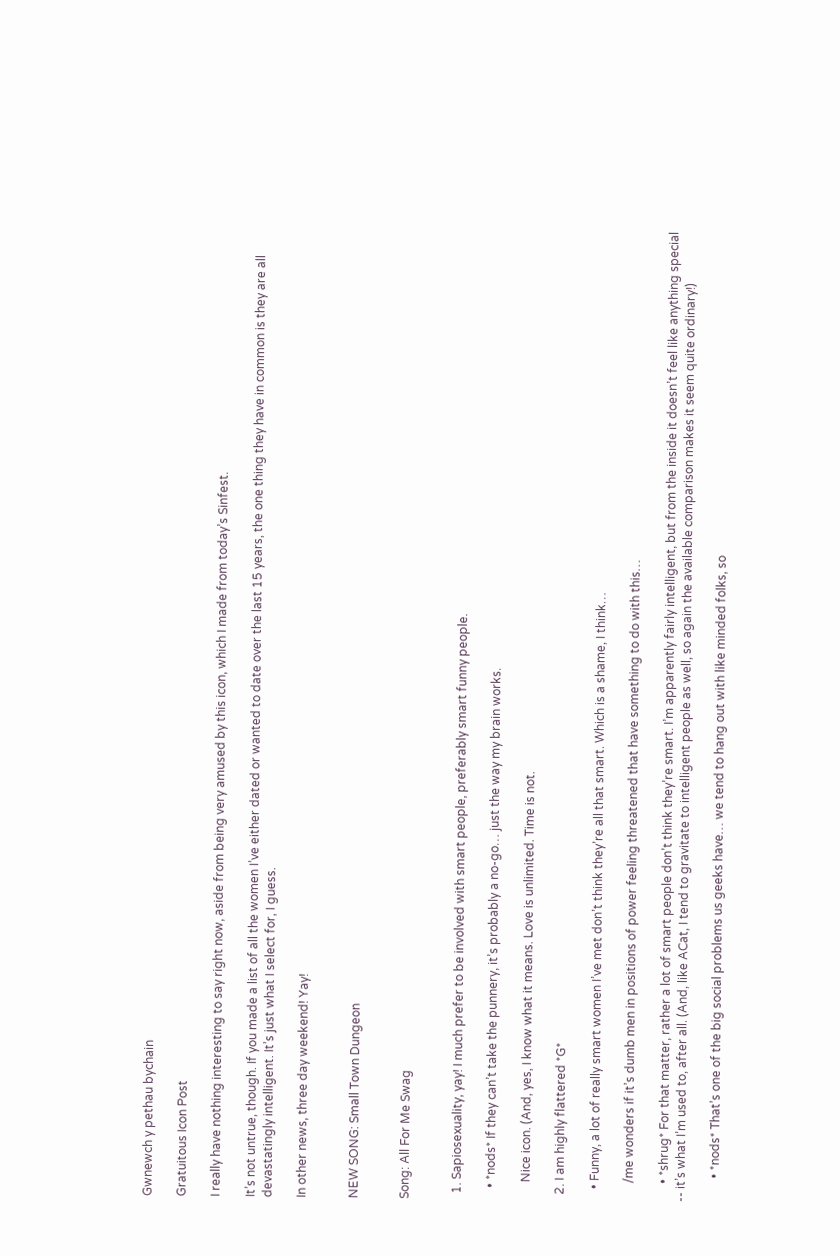Gwnewch y pethau bychain

Gratuitous Icon Post

I really have nothing interesting to say right now, aside from being very amused by this icon, which I made from today’s Sinfest.

It’s not untrue, though. If you made a list of all the women I’ve either dated or wanted to date over the last 15 years, the one thing they have in common is they are all devastatingly intelligent. It’s just what I select for, I guess.

In other news, three day weekend! Yay!


NEW SONG: Small Town Dungeon


Song: All For Me Swag


  1. Sapiosexuality, yay! I much prefer to be involved with smart people, preferably smart funny people.

    • *nods* If they can’t take the punnery, it’s probably a no-go… just the way my brain works.

      Nice icon. (And, yes, I know what it means. Love is unlimited. Time is not.

  2. I am highly flattered *G*

    • Funny, a lot of really smart women I’ve met don’t think they’re all that smart. Which is a shame, I think…

      /me wonders if it’s dumb men in positions of power feeling threatened that have something to do with this…

      • *shrug* For that matter, rather a lot of smart people don’t think they’re smart. I’m apparently fairly intelligent, but from the inside it doesn’t feel like anything special -- it’s what I’m used to, after all. (And, like ACat, I tend to gravitate to intelligent people as well, so again the available comparison makes it seem quite ordinary!)

        • *nods* That’s one of the big social problems us geeks have… we tend to hang out with like minded folks, so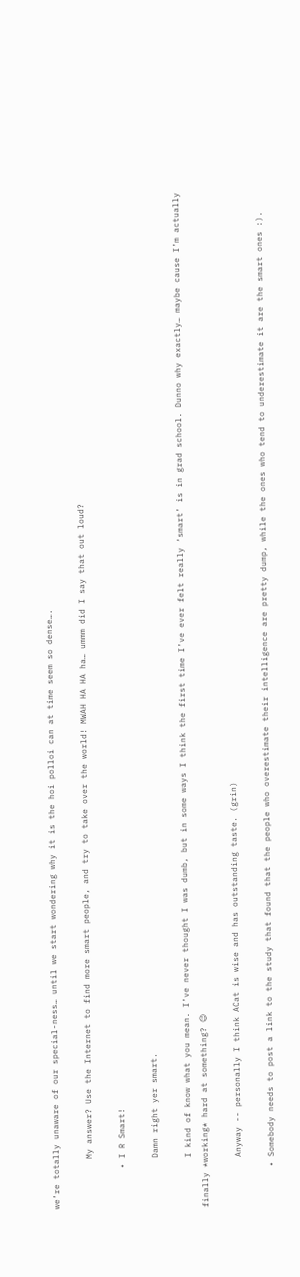we’re totally unaware of our special-ness… until we start wondering why it is the hoi polloi can at time seem so dense….

          My answer? Use the Internet to find more smart people, and try to take over the world! MWAH HA HA ha… ummm did I say that out loud?

        • I R Smart!

          Damn right yer smart.

          I kind of know what you mean. I’ve never thought I was dumb, but in some ways I think the first time I’ve ever felt really ‘smart’ is in grad school. Dunno why exactly… maybe cause I’m actually finally *working* hard at something? 😉

          Anyway -- personally I think ACat is wise and has outstanding taste. (grin)

        • Somebody needs to post a link to the study that found that the people who overestimate their intelligence are pretty dump, while the ones who tend to underestimate it are the smart ones :).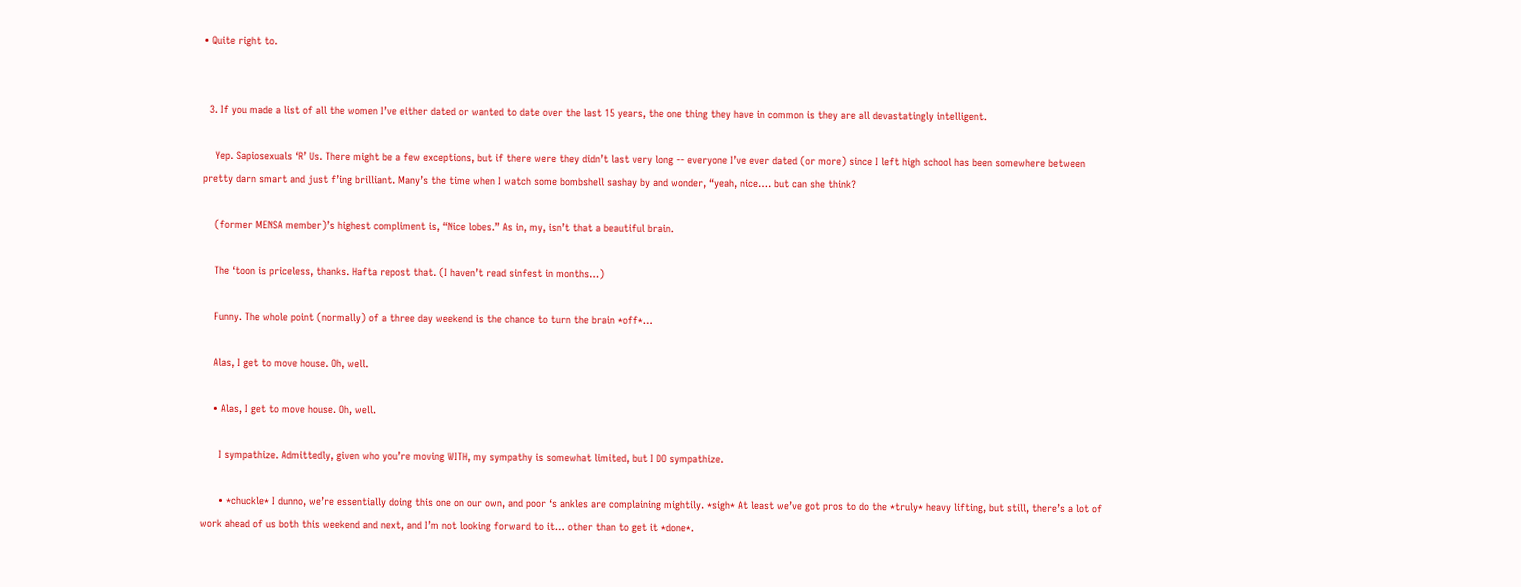• Quite right to.


  3. If you made a list of all the women I’ve either dated or wanted to date over the last 15 years, the one thing they have in common is they are all devastatingly intelligent.

    Yep. Sapiosexuals ‘R’ Us. There might be a few exceptions, but if there were they didn’t last very long -- everyone I’ve ever dated (or more) since I left high school has been somewhere between pretty darn smart and just f’ing brilliant. Many’s the time when I watch some bombshell sashay by and wonder, “yeah, nice…. but can she think?

    (former MENSA member)’s highest compliment is, “Nice lobes.” As in, my, isn’t that a beautiful brain.

    The ‘toon is priceless, thanks. Hafta repost that. (I haven’t read sinfest in months…)

    Funny. The whole point (normally) of a three day weekend is the chance to turn the brain *off*…

    Alas, I get to move house. Oh, well.

    • Alas, I get to move house. Oh, well.

      I sympathize. Admittedly, given who you’re moving WITH, my sympathy is somewhat limited, but I DO sympathize.

      • *chuckle* I dunno, we’re essentially doing this one on our own, and poor ‘s ankles are complaining mightily. *sigh* At least we’ve got pros to do the *truly* heavy lifting, but still, there’s a lot of work ahead of us both this weekend and next, and I’m not looking forward to it… other than to get it *done*.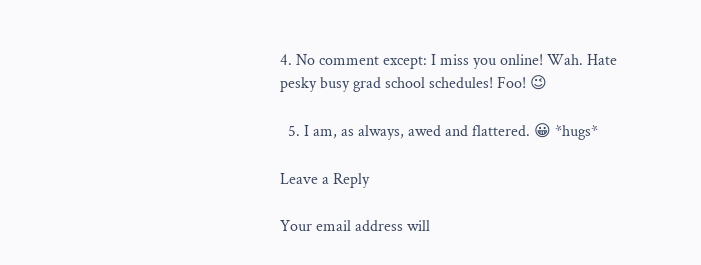4. No comment except: I miss you online! Wah. Hate pesky busy grad school schedules! Foo! 😉

  5. I am, as always, awed and flattered. 😀 *hugs*

Leave a Reply

Your email address will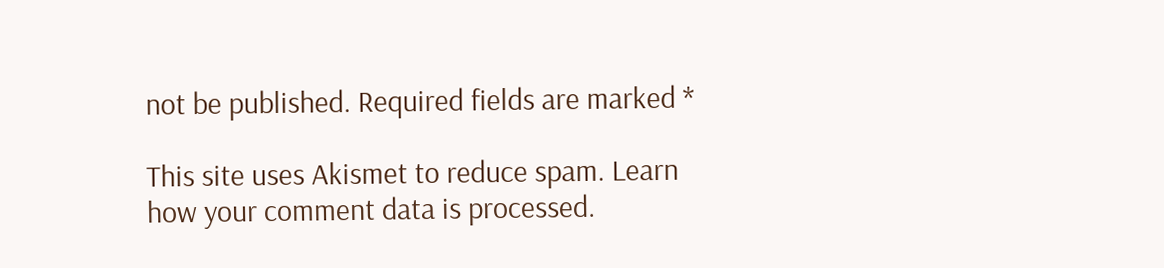not be published. Required fields are marked *

This site uses Akismet to reduce spam. Learn how your comment data is processed.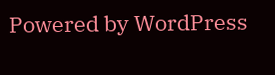Powered by WordPress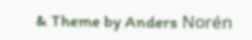& Theme by Anders Norén